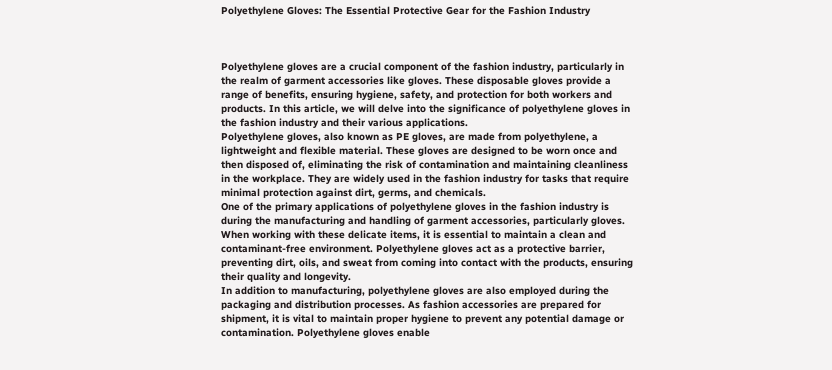Polyethylene Gloves: The Essential Protective Gear for the Fashion Industry



Polyethylene gloves are a crucial component of the fashion industry, particularly in the realm of garment accessories like gloves. These disposable gloves provide a range of benefits, ensuring hygiene, safety, and protection for both workers and products. In this article, we will delve into the significance of polyethylene gloves in the fashion industry and their various applications.
Polyethylene gloves, also known as PE gloves, are made from polyethylene, a lightweight and flexible material. These gloves are designed to be worn once and then disposed of, eliminating the risk of contamination and maintaining cleanliness in the workplace. They are widely used in the fashion industry for tasks that require minimal protection against dirt, germs, and chemicals.
One of the primary applications of polyethylene gloves in the fashion industry is during the manufacturing and handling of garment accessories, particularly gloves. When working with these delicate items, it is essential to maintain a clean and contaminant-free environment. Polyethylene gloves act as a protective barrier, preventing dirt, oils, and sweat from coming into contact with the products, ensuring their quality and longevity.
In addition to manufacturing, polyethylene gloves are also employed during the packaging and distribution processes. As fashion accessories are prepared for shipment, it is vital to maintain proper hygiene to prevent any potential damage or contamination. Polyethylene gloves enable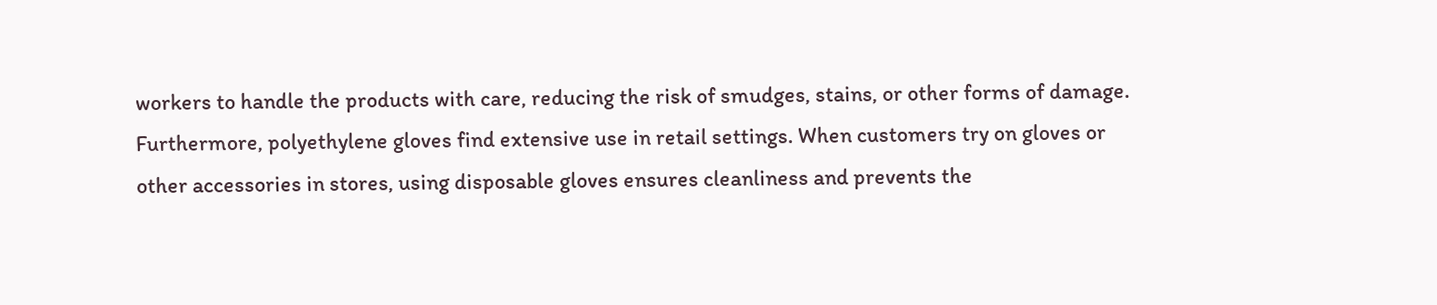workers to handle the products with care, reducing the risk of smudges, stains, or other forms of damage.
Furthermore, polyethylene gloves find extensive use in retail settings. When customers try on gloves or other accessories in stores, using disposable gloves ensures cleanliness and prevents the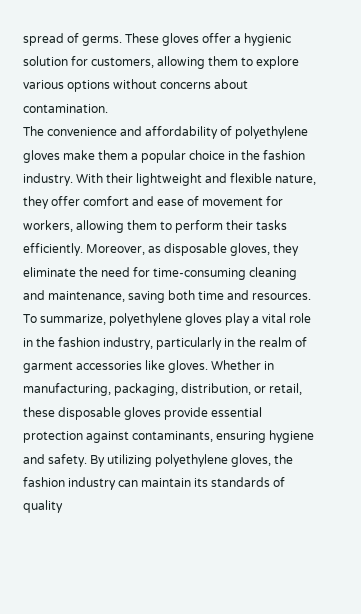spread of germs. These gloves offer a hygienic solution for customers, allowing them to explore various options without concerns about contamination.
The convenience and affordability of polyethylene gloves make them a popular choice in the fashion industry. With their lightweight and flexible nature, they offer comfort and ease of movement for workers, allowing them to perform their tasks efficiently. Moreover, as disposable gloves, they eliminate the need for time-consuming cleaning and maintenance, saving both time and resources.
To summarize, polyethylene gloves play a vital role in the fashion industry, particularly in the realm of garment accessories like gloves. Whether in manufacturing, packaging, distribution, or retail, these disposable gloves provide essential protection against contaminants, ensuring hygiene and safety. By utilizing polyethylene gloves, the fashion industry can maintain its standards of quality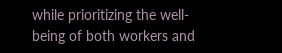while prioritizing the well-being of both workers and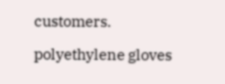customers.

polyethylene gloves